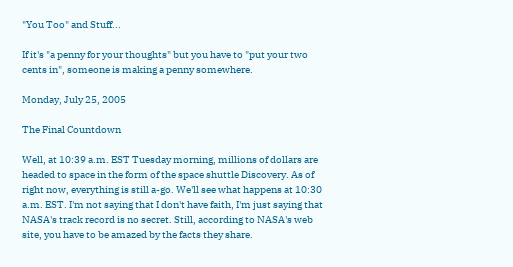"You Too" and Stuff...

If it's "a penny for your thoughts" but you have to "put your two cents in", someone is making a penny somewhere.

Monday, July 25, 2005

The Final Countdown

Well, at 10:39 a.m. EST Tuesday morning, millions of dollars are headed to space in the form of the space shuttle Discovery. As of right now, everything is still a-go. We'll see what happens at 10:30 a.m. EST. I'm not saying that I don't have faith, I'm just saying that NASA's track record is no secret. Still, according to NASA's web site, you have to be amazed by the facts they share.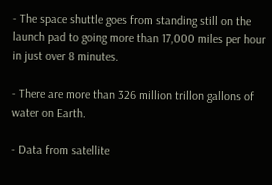- The space shuttle goes from standing still on the launch pad to going more than 17,000 miles per hour in just over 8 minutes.

- There are more than 326 million trillon gallons of water on Earth.

- Data from satellite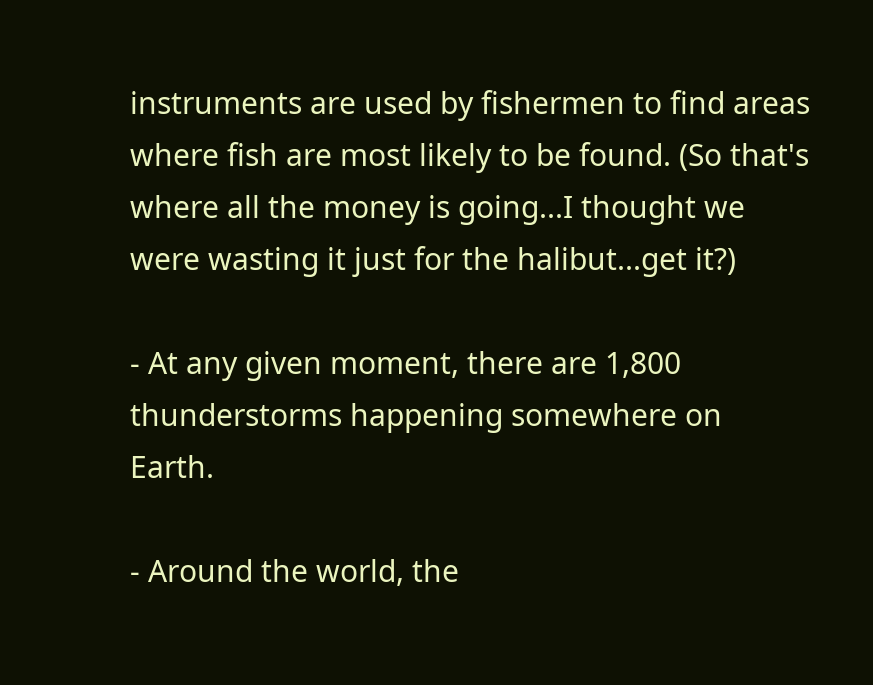instruments are used by fishermen to find areas where fish are most likely to be found. (So that's where all the money is going...I thought we were wasting it just for the halibut...get it?)

- At any given moment, there are 1,800 thunderstorms happening somewhere on Earth.

- Around the world, the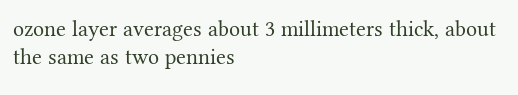ozone layer averages about 3 millimeters thick, about the same as two pennies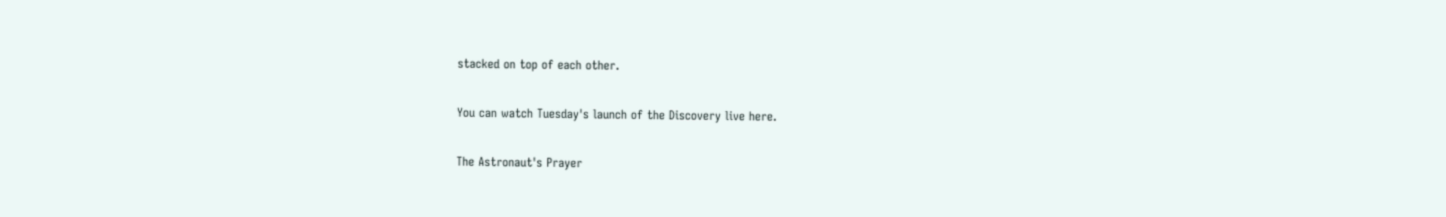stacked on top of each other.

You can watch Tuesday's launch of the Discovery live here.

The Astronaut's Prayer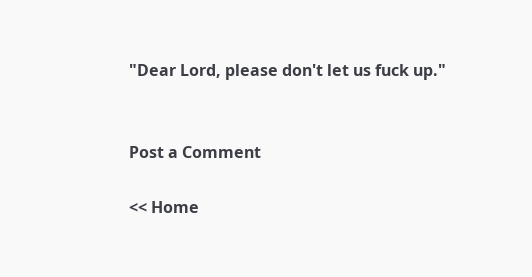"Dear Lord, please don't let us fuck up."


Post a Comment

<< Home